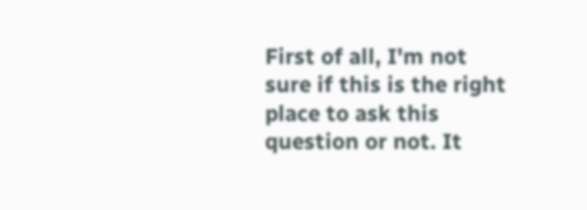First of all, I'm not sure if this is the right place to ask this question or not. It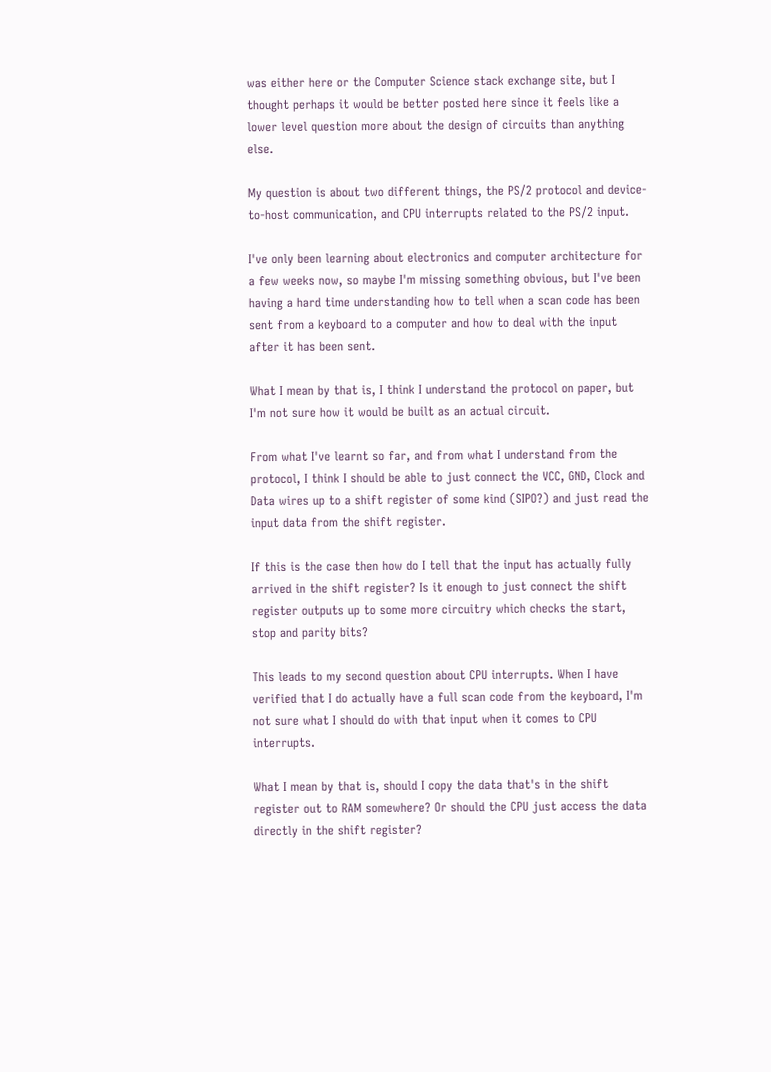was either here or the Computer Science stack exchange site, but I thought perhaps it would be better posted here since it feels like a lower level question more about the design of circuits than anything else.

My question is about two different things, the PS/2 protocol and device-to-host communication, and CPU interrupts related to the PS/2 input.

I've only been learning about electronics and computer architecture for a few weeks now, so maybe I'm missing something obvious, but I've been having a hard time understanding how to tell when a scan code has been sent from a keyboard to a computer and how to deal with the input after it has been sent.

What I mean by that is, I think I understand the protocol on paper, but I'm not sure how it would be built as an actual circuit.

From what I've learnt so far, and from what I understand from the protocol, I think I should be able to just connect the VCC, GND, Clock and Data wires up to a shift register of some kind (SIPO?) and just read the input data from the shift register.

If this is the case then how do I tell that the input has actually fully arrived in the shift register? Is it enough to just connect the shift register outputs up to some more circuitry which checks the start, stop and parity bits?

This leads to my second question about CPU interrupts. When I have verified that I do actually have a full scan code from the keyboard, I'm not sure what I should do with that input when it comes to CPU interrupts.

What I mean by that is, should I copy the data that's in the shift register out to RAM somewhere? Or should the CPU just access the data directly in the shift register?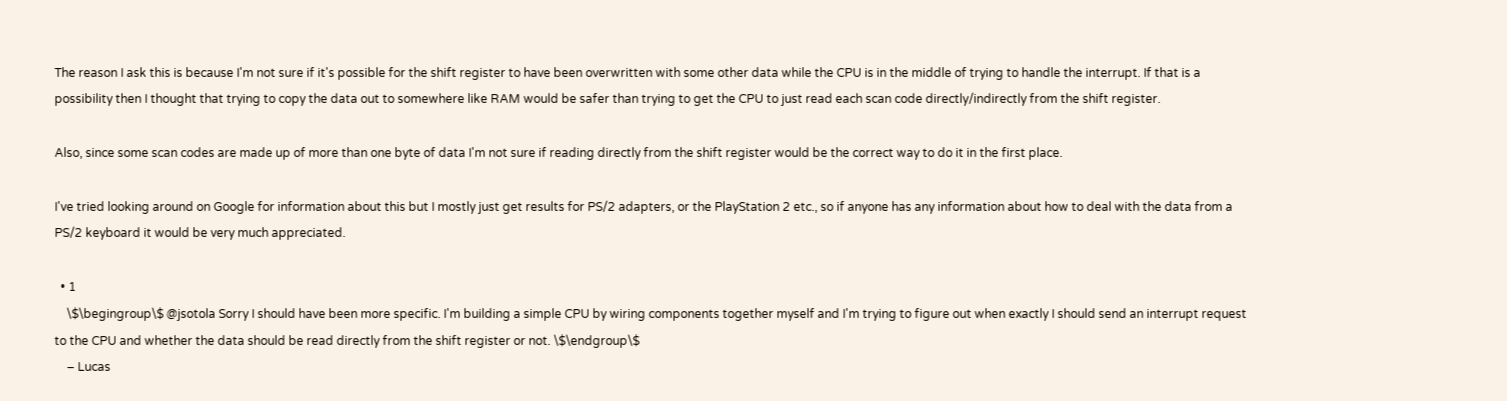The reason I ask this is because I'm not sure if it's possible for the shift register to have been overwritten with some other data while the CPU is in the middle of trying to handle the interrupt. If that is a possibility then I thought that trying to copy the data out to somewhere like RAM would be safer than trying to get the CPU to just read each scan code directly/indirectly from the shift register.

Also, since some scan codes are made up of more than one byte of data I'm not sure if reading directly from the shift register would be the correct way to do it in the first place.

I've tried looking around on Google for information about this but I mostly just get results for PS/2 adapters, or the PlayStation 2 etc., so if anyone has any information about how to deal with the data from a PS/2 keyboard it would be very much appreciated.

  • 1
    \$\begingroup\$ @jsotola Sorry I should have been more specific. I'm building a simple CPU by wiring components together myself and I'm trying to figure out when exactly I should send an interrupt request to the CPU and whether the data should be read directly from the shift register or not. \$\endgroup\$
    – Lucas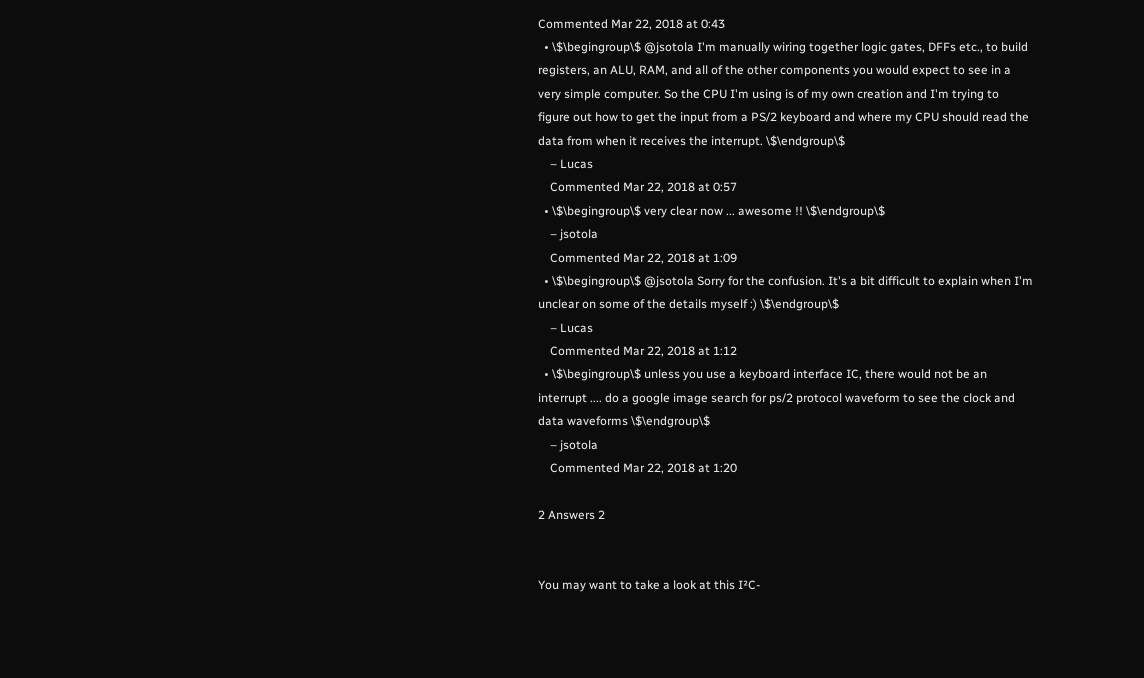Commented Mar 22, 2018 at 0:43
  • \$\begingroup\$ @jsotola I'm manually wiring together logic gates, DFFs etc., to build registers, an ALU, RAM, and all of the other components you would expect to see in a very simple computer. So the CPU I'm using is of my own creation and I'm trying to figure out how to get the input from a PS/2 keyboard and where my CPU should read the data from when it receives the interrupt. \$\endgroup\$
    – Lucas
    Commented Mar 22, 2018 at 0:57
  • \$\begingroup\$ very clear now ... awesome !! \$\endgroup\$
    – jsotola
    Commented Mar 22, 2018 at 1:09
  • \$\begingroup\$ @jsotola Sorry for the confusion. It's a bit difficult to explain when I'm unclear on some of the details myself :) \$\endgroup\$
    – Lucas
    Commented Mar 22, 2018 at 1:12
  • \$\begingroup\$ unless you use a keyboard interface IC, there would not be an interrupt .... do a google image search for ps/2 protocol waveform to see the clock and data waveforms \$\endgroup\$
    – jsotola
    Commented Mar 22, 2018 at 1:20

2 Answers 2


You may want to take a look at this I²C-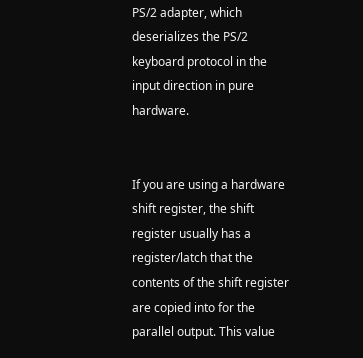PS/2 adapter, which deserializes the PS/2 keyboard protocol in the input direction in pure hardware.


If you are using a hardware shift register, the shift register usually has a register/latch that the contents of the shift register are copied into for the parallel output. This value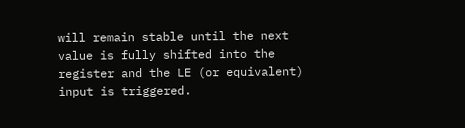will remain stable until the next value is fully shifted into the register and the LE (or equivalent) input is triggered.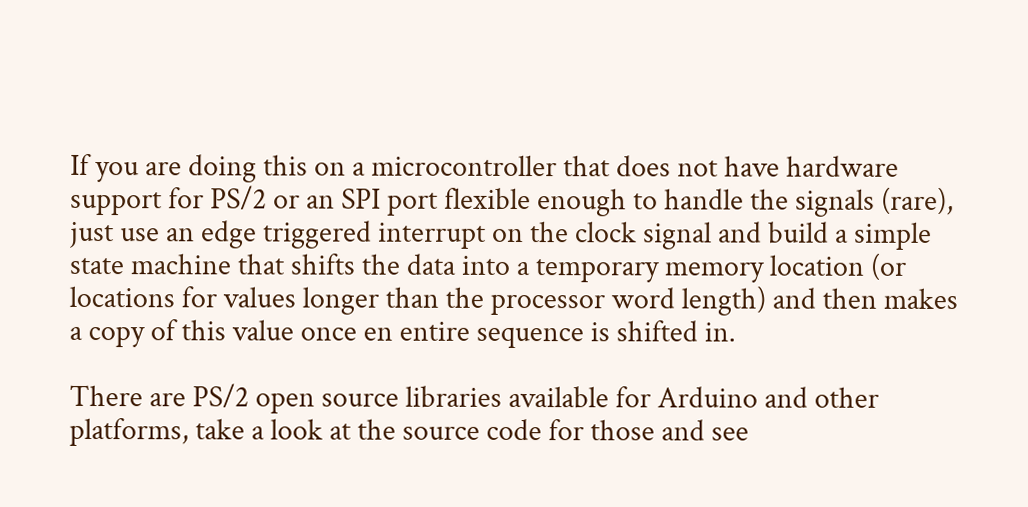If you are doing this on a microcontroller that does not have hardware support for PS/2 or an SPI port flexible enough to handle the signals (rare), just use an edge triggered interrupt on the clock signal and build a simple state machine that shifts the data into a temporary memory location (or locations for values longer than the processor word length) and then makes a copy of this value once en entire sequence is shifted in.

There are PS/2 open source libraries available for Arduino and other platforms, take a look at the source code for those and see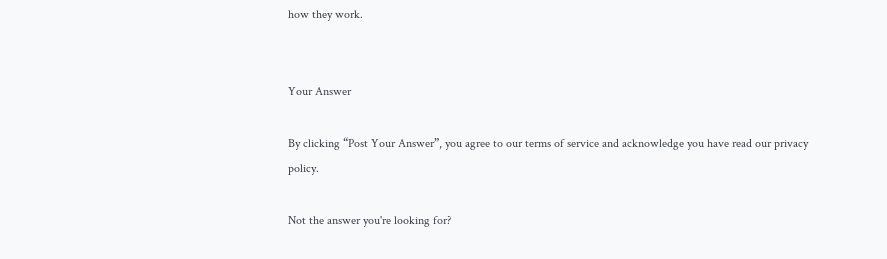how they work.


Your Answer

By clicking “Post Your Answer”, you agree to our terms of service and acknowledge you have read our privacy policy.

Not the answer you're looking for?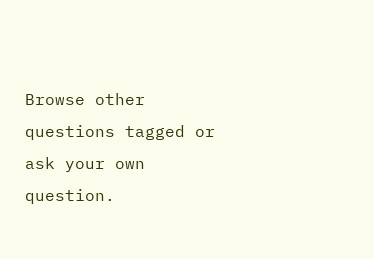Browse other questions tagged or ask your own question.